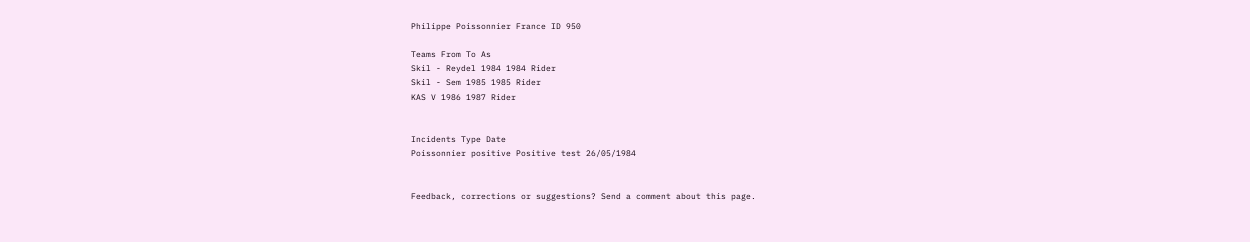Philippe Poissonnier France ID 950

Teams From To As
Skil - Reydel 1984 1984 Rider
Skil - Sem 1985 1985 Rider
KAS V 1986 1987 Rider


Incidents Type Date
Poissonnier positive Positive test 26/05/1984


Feedback, corrections or suggestions? Send a comment about this page.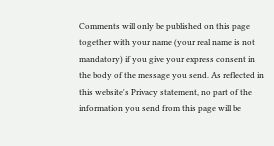Comments will only be published on this page together with your name (your real name is not mandatory) if you give your express consent in the body of the message you send. As reflected in this website's Privacy statement, no part of the information you send from this page will be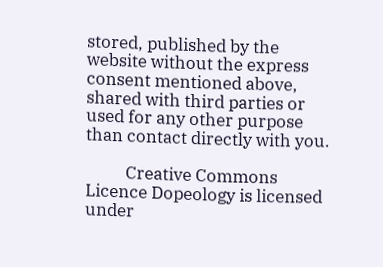stored, published by the website without the express consent mentioned above, shared with third parties or used for any other purpose than contact directly with you.

          Creative Commons Licence Dopeology is licensed under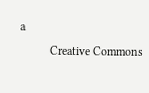a
          Creative Commons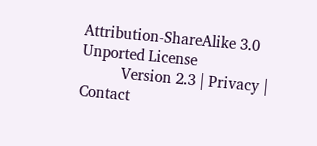Attribution-ShareAlike 3.0 Unported License
          Version 2.3 | Privacy | Contact